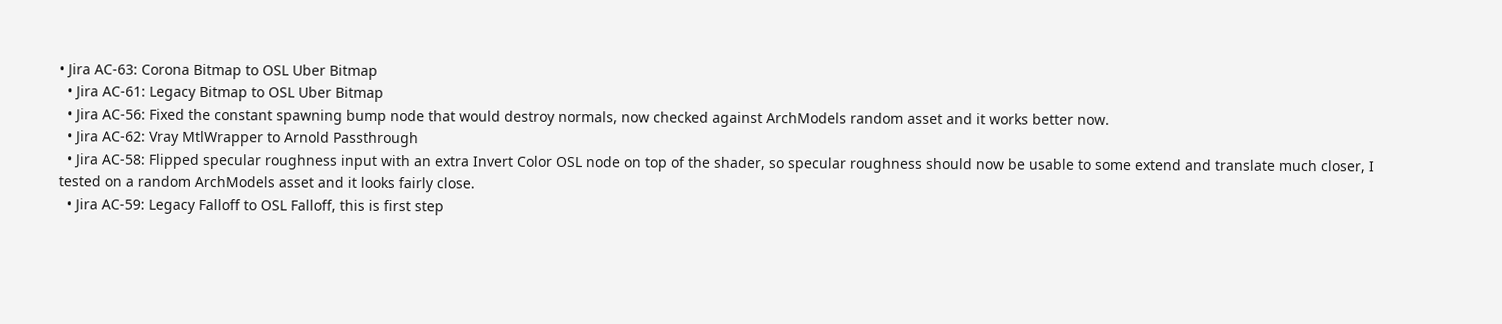• Jira AC-63: Corona Bitmap to OSL Uber Bitmap
  • Jira AC-61: Legacy Bitmap to OSL Uber Bitmap
  • Jira AC-56: Fixed the constant spawning bump node that would destroy normals, now checked against ArchModels random asset and it works better now.
  • Jira AC-62: Vray MtlWrapper to Arnold Passthrough
  • Jira AC-58: Flipped specular roughness input with an extra Invert Color OSL node on top of the shader, so specular roughness should now be usable to some extend and translate much closer, I tested on a random ArchModels asset and it looks fairly close.
  • Jira AC-59: Legacy Falloff to OSL Falloff, this is first step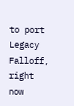to port Legacy Falloff, right now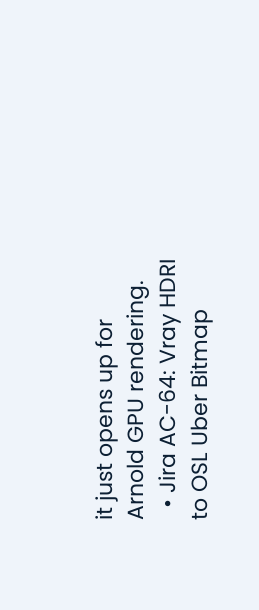it just opens up for Arnold GPU rendering.
  • Jira AC-64: Vray HDRI to OSL Uber Bitmap